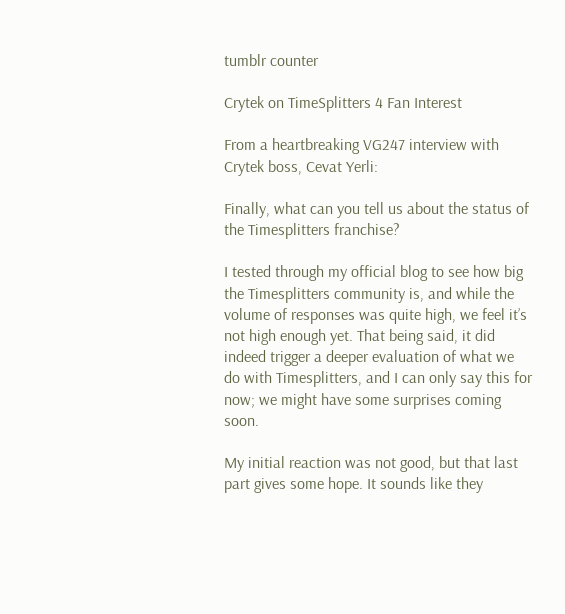tumblr counter

Crytek on TimeSplitters 4 Fan Interest

From a heartbreaking VG247 interview with Crytek boss, Cevat Yerli:

Finally, what can you tell us about the status of the Timesplitters franchise?

I tested through my official blog to see how big the Timesplitters community is, and while the volume of responses was quite high, we feel it’s not high enough yet. That being said, it did indeed trigger a deeper evaluation of what we do with Timesplitters, and I can only say this for now; we might have some surprises coming soon.

My initial reaction was not good, but that last part gives some hope. It sounds like they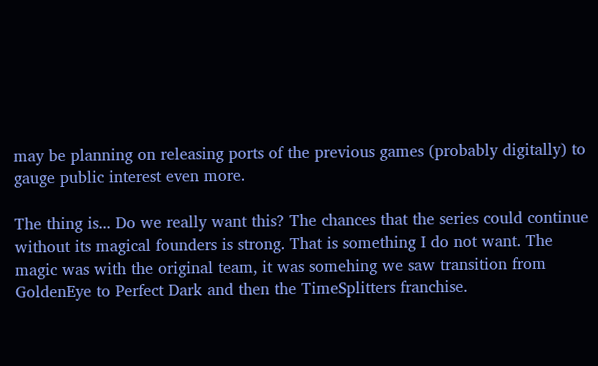may be planning on releasing ports of the previous games (probably digitally) to gauge public interest even more.

The thing is... Do we really want this? The chances that the series could continue without its magical founders is strong. That is something I do not want. The magic was with the original team, it was somehing we saw transition from GoldenEye to Perfect Dark and then the TimeSplitters franchise.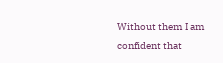Without them I am confident that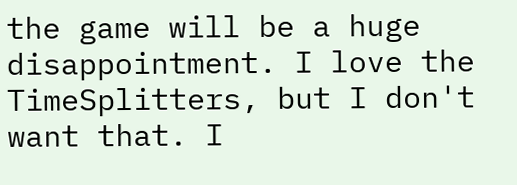the game will be a huge disappointment. I love the TimeSplitters, but I don't want that. I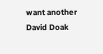want another David Doak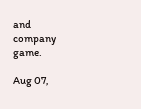and company game.

Aug 07,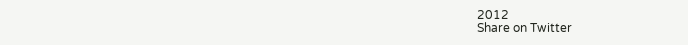2012
Share on Twitter